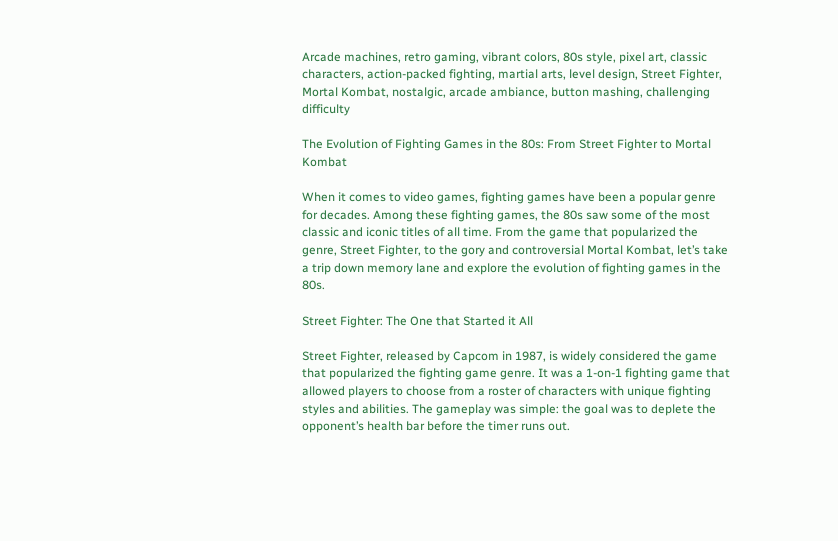Arcade machines, retro gaming, vibrant colors, 80s style, pixel art, classic characters, action-packed fighting, martial arts, level design, Street Fighter, Mortal Kombat, nostalgic, arcade ambiance, button mashing, challenging difficulty

The Evolution of Fighting Games in the 80s: From Street Fighter to Mortal Kombat

When it comes to video games, fighting games have been a popular genre for decades. Among these fighting games, the 80s saw some of the most classic and iconic titles of all time. From the game that popularized the genre, Street Fighter, to the gory and controversial Mortal Kombat, let’s take a trip down memory lane and explore the evolution of fighting games in the 80s.

Street Fighter: The One that Started it All

Street Fighter, released by Capcom in 1987, is widely considered the game that popularized the fighting game genre. It was a 1-on-1 fighting game that allowed players to choose from a roster of characters with unique fighting styles and abilities. The gameplay was simple: the goal was to deplete the opponent’s health bar before the timer runs out.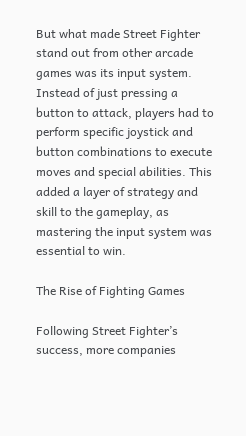But what made Street Fighter stand out from other arcade games was its input system. Instead of just pressing a button to attack, players had to perform specific joystick and button combinations to execute moves and special abilities. This added a layer of strategy and skill to the gameplay, as mastering the input system was essential to win.

The Rise of Fighting Games

Following Street Fighter’s success, more companies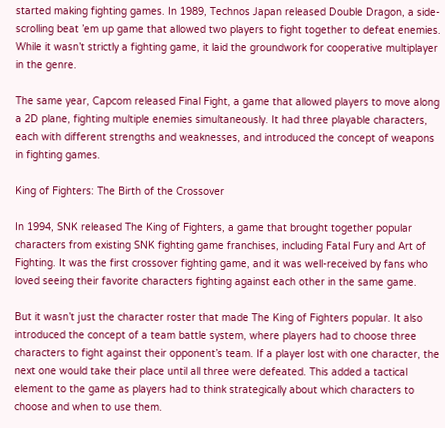started making fighting games. In 1989, Technos Japan released Double Dragon, a side-scrolling beat ’em up game that allowed two players to fight together to defeat enemies. While it wasn’t strictly a fighting game, it laid the groundwork for cooperative multiplayer in the genre.

The same year, Capcom released Final Fight, a game that allowed players to move along a 2D plane, fighting multiple enemies simultaneously. It had three playable characters, each with different strengths and weaknesses, and introduced the concept of weapons in fighting games.

King of Fighters: The Birth of the Crossover

In 1994, SNK released The King of Fighters, a game that brought together popular characters from existing SNK fighting game franchises, including Fatal Fury and Art of Fighting. It was the first crossover fighting game, and it was well-received by fans who loved seeing their favorite characters fighting against each other in the same game.

But it wasn’t just the character roster that made The King of Fighters popular. It also introduced the concept of a team battle system, where players had to choose three characters to fight against their opponent’s team. If a player lost with one character, the next one would take their place until all three were defeated. This added a tactical element to the game as players had to think strategically about which characters to choose and when to use them.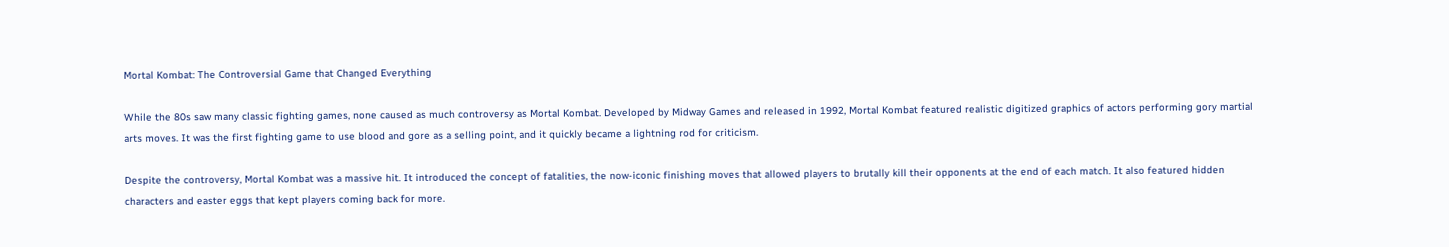Mortal Kombat: The Controversial Game that Changed Everything

While the 80s saw many classic fighting games, none caused as much controversy as Mortal Kombat. Developed by Midway Games and released in 1992, Mortal Kombat featured realistic digitized graphics of actors performing gory martial arts moves. It was the first fighting game to use blood and gore as a selling point, and it quickly became a lightning rod for criticism.

Despite the controversy, Mortal Kombat was a massive hit. It introduced the concept of fatalities, the now-iconic finishing moves that allowed players to brutally kill their opponents at the end of each match. It also featured hidden characters and easter eggs that kept players coming back for more.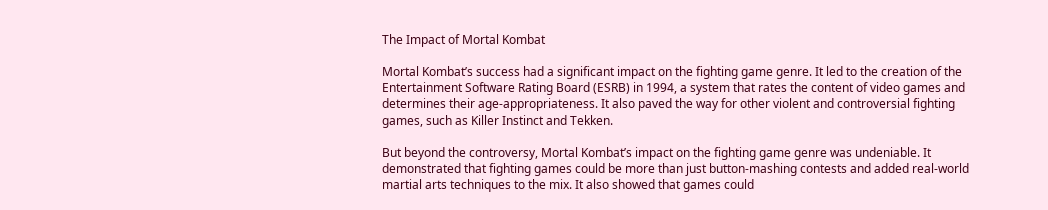The Impact of Mortal Kombat

Mortal Kombat’s success had a significant impact on the fighting game genre. It led to the creation of the Entertainment Software Rating Board (ESRB) in 1994, a system that rates the content of video games and determines their age-appropriateness. It also paved the way for other violent and controversial fighting games, such as Killer Instinct and Tekken.

But beyond the controversy, Mortal Kombat’s impact on the fighting game genre was undeniable. It demonstrated that fighting games could be more than just button-mashing contests and added real-world martial arts techniques to the mix. It also showed that games could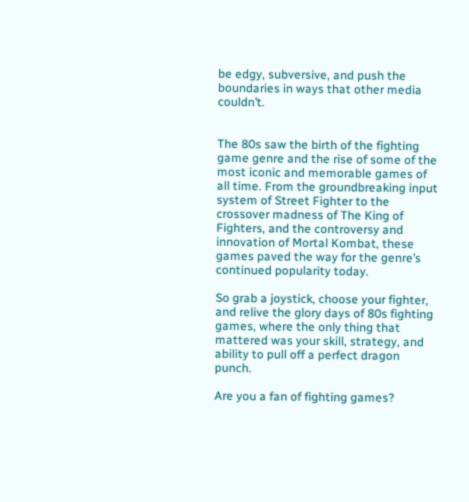be edgy, subversive, and push the boundaries in ways that other media couldn’t.


The 80s saw the birth of the fighting game genre and the rise of some of the most iconic and memorable games of all time. From the groundbreaking input system of Street Fighter to the crossover madness of The King of Fighters, and the controversy and innovation of Mortal Kombat, these games paved the way for the genre’s continued popularity today.

So grab a joystick, choose your fighter, and relive the glory days of 80s fighting games, where the only thing that mattered was your skill, strategy, and ability to pull off a perfect dragon punch.

Are you a fan of fighting games?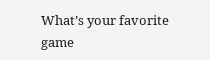What’s your favorite game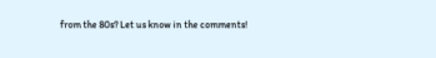from the 80s? Let us know in the comments!